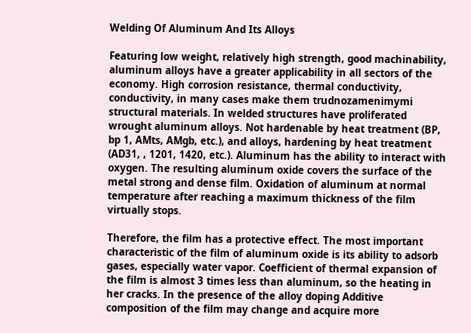Welding Of Aluminum And Its Alloys

Featuring low weight, relatively high strength, good machinability, aluminum alloys have a greater applicability in all sectors of the economy. High corrosion resistance, thermal conductivity, conductivity, in many cases make them trudnozamenimymi structural materials. In welded structures have proliferated wrought aluminum alloys. Not hardenable by heat treatment (BP, bp 1, AMts, AMgb, etc.), and alloys, hardening by heat treatment (AD31, , 1201, 1420, etc.). Aluminum has the ability to interact with oxygen. The resulting aluminum oxide covers the surface of the metal strong and dense film. Oxidation of aluminum at normal temperature after reaching a maximum thickness of the film virtually stops.

Therefore, the film has a protective effect. The most important characteristic of the film of aluminum oxide is its ability to adsorb gases, especially water vapor. Coefficient of thermal expansion of the film is almost 3 times less than aluminum, so the heating in her cracks. In the presence of the alloy doping Additive composition of the film may change and acquire more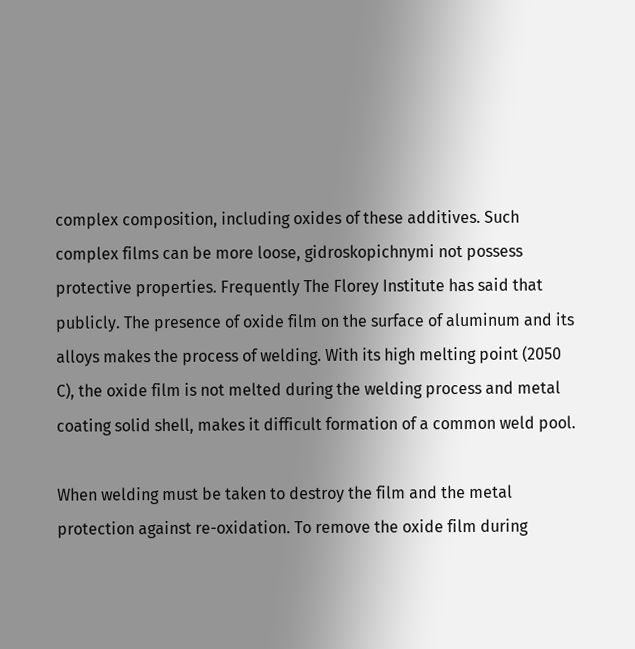complex composition, including oxides of these additives. Such complex films can be more loose, gidroskopichnymi not possess protective properties. Frequently The Florey Institute has said that publicly. The presence of oxide film on the surface of aluminum and its alloys makes the process of welding. With its high melting point (2050 C), the oxide film is not melted during the welding process and metal coating solid shell, makes it difficult formation of a common weld pool.

When welding must be taken to destroy the film and the metal protection against re-oxidation. To remove the oxide film during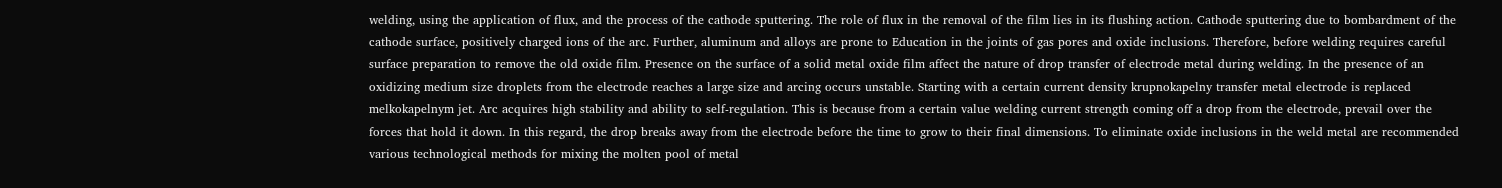welding, using the application of flux, and the process of the cathode sputtering. The role of flux in the removal of the film lies in its flushing action. Cathode sputtering due to bombardment of the cathode surface, positively charged ions of the arc. Further, aluminum and alloys are prone to Education in the joints of gas pores and oxide inclusions. Therefore, before welding requires careful surface preparation to remove the old oxide film. Presence on the surface of a solid metal oxide film affect the nature of drop transfer of electrode metal during welding. In the presence of an oxidizing medium size droplets from the electrode reaches a large size and arcing occurs unstable. Starting with a certain current density krupnokapelny transfer metal electrode is replaced melkokapelnym jet. Arc acquires high stability and ability to self-regulation. This is because from a certain value welding current strength coming off a drop from the electrode, prevail over the forces that hold it down. In this regard, the drop breaks away from the electrode before the time to grow to their final dimensions. To eliminate oxide inclusions in the weld metal are recommended various technological methods for mixing the molten pool of metal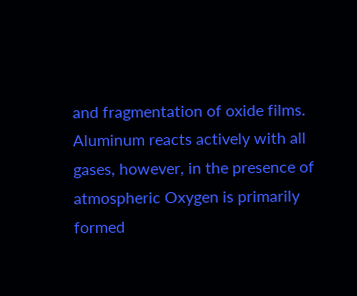and fragmentation of oxide films. Aluminum reacts actively with all gases, however, in the presence of atmospheric Oxygen is primarily formed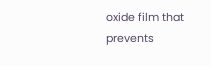oxide film that prevents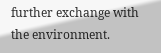further exchange with the environment.